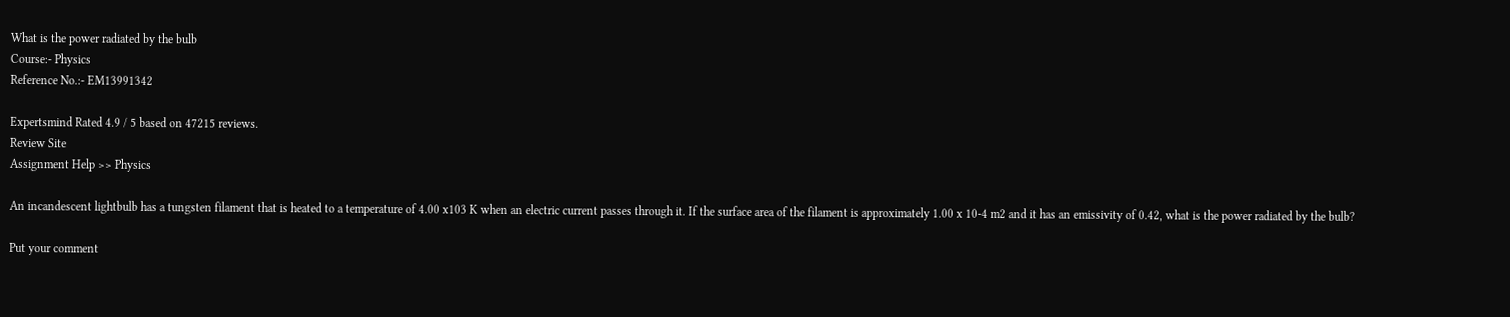What is the power radiated by the bulb
Course:- Physics
Reference No.:- EM13991342

Expertsmind Rated 4.9 / 5 based on 47215 reviews.
Review Site
Assignment Help >> Physics

An incandescent lightbulb has a tungsten filament that is heated to a temperature of 4.00 x103 K when an electric current passes through it. If the surface area of the filament is approximately 1.00 x 10-4 m2 and it has an emissivity of 0.42, what is the power radiated by the bulb?

Put your comment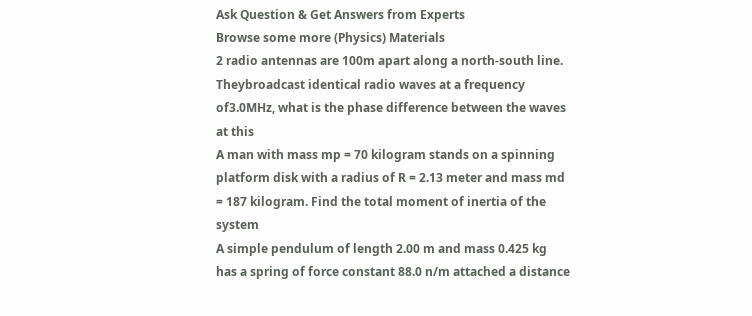Ask Question & Get Answers from Experts
Browse some more (Physics) Materials
2 radio antennas are 100m apart along a north-south line. Theybroadcast identical radio waves at a frequency of3.0MHz, what is the phase difference between the waves at this
A man with mass mp = 70 kilogram stands on a spinning platform disk with a radius of R = 2.13 meter and mass md = 187 kilogram. Find the total moment of inertia of the system
A simple pendulum of length 2.00 m and mass 0.425 kg has a spring of force constant 88.0 n/m attached a distance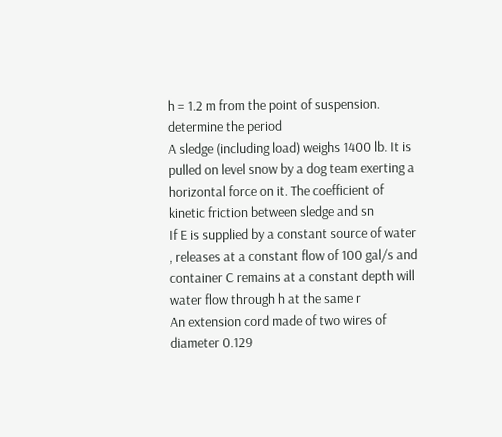h = 1.2 m from the point of suspension. determine the period
A sledge (including load) weighs 1400 lb. It is pulled on level snow by a dog team exerting a horizontal force on it. The coefficient of kinetic friction between sledge and sn
If E is supplied by a constant source of water , releases at a constant flow of 100 gal/s and container C remains at a constant depth will water flow through h at the same r
An extension cord made of two wires of diameter 0.129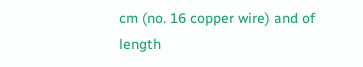cm (no. 16 copper wire) and of length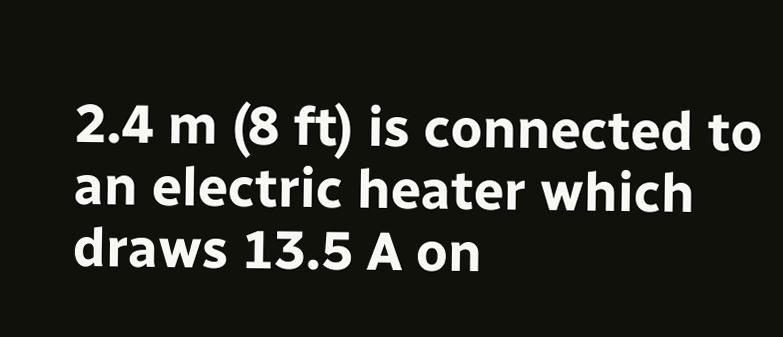2.4 m (8 ft) is connected to an electric heater which draws 13.5 A on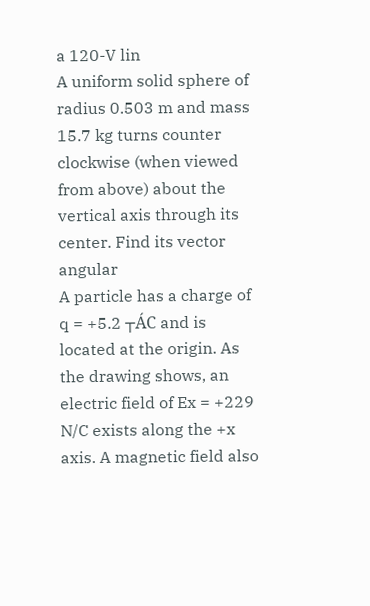a 120-V lin
A uniform solid sphere of radius 0.503 m and mass 15.7 kg turns counter clockwise (when viewed from above) about the vertical axis through its center. Find its vector angular
A particle has a charge of q = +5.2 ┬ÁC and is located at the origin. As the drawing shows, an electric field of Ex = +229 N/C exists along the +x axis. A magnetic field also